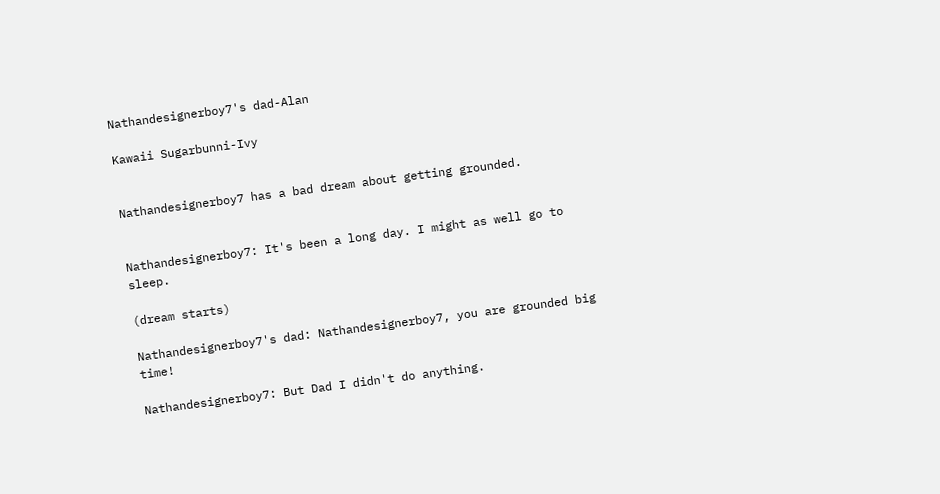Nathandesignerboy7's dad-Alan

Kawaii Sugarbunni-Ivy


Nathandesignerboy7 has a bad dream about getting grounded.


Nathandesignerboy7: It's been a long day. I might as well go to sleep.

(dream starts)

Nathandesignerboy7's dad: Nathandesignerboy7, you are grounded big time!

Nathandesignerboy7: But Dad I didn't do anything.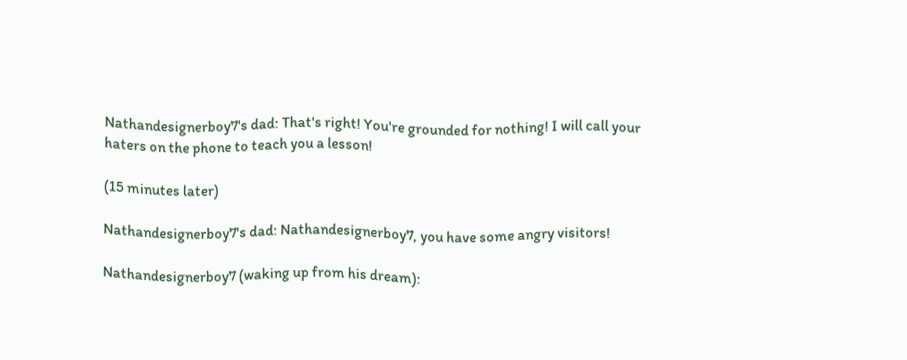Nathandesignerboy7's dad: That's right! You're grounded for nothing! I will call your haters on the phone to teach you a lesson!

(15 minutes later)

Nathandesignerboy7's dad: Nathandesignerboy7, you have some angry visitors!

Nathandesignerboy7 (waking up from his dream):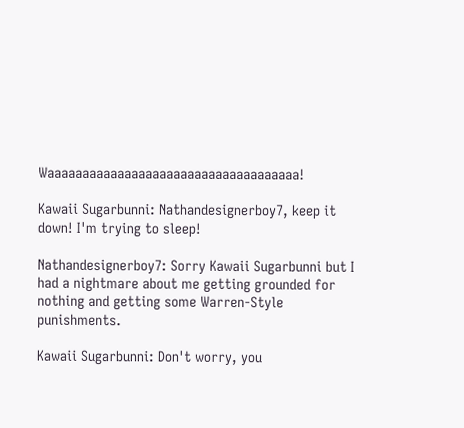Waaaaaaaaaaaaaaaaaaaaaaaaaaaaaaaaaaaa!

Kawaii Sugarbunni: Nathandesignerboy7, keep it down! I'm trying to sleep!

Nathandesignerboy7: Sorry Kawaii Sugarbunni but I had a nightmare about me getting grounded for nothing and getting some Warren-Style punishments.

Kawaii Sugarbunni: Don't worry, you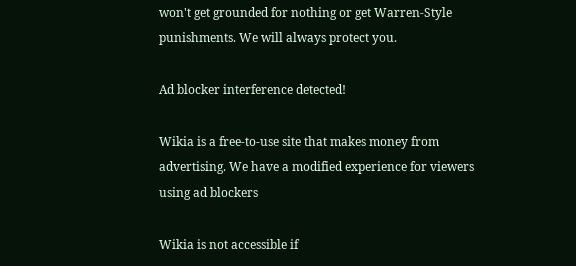won't get grounded for nothing or get Warren-Style punishments. We will always protect you.

Ad blocker interference detected!

Wikia is a free-to-use site that makes money from advertising. We have a modified experience for viewers using ad blockers

Wikia is not accessible if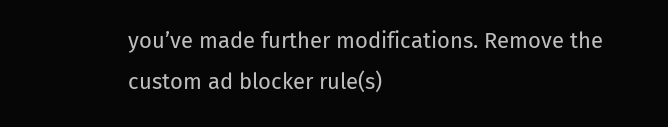you’ve made further modifications. Remove the custom ad blocker rule(s)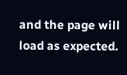and the page will load as expected.